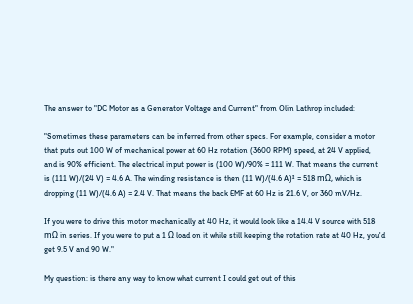The answer to "DC Motor as a Generator Voltage and Current" from Olin Lathrop included:

"Sometimes these parameters can be inferred from other specs. For example, consider a motor that puts out 100 W of mechanical power at 60 Hz rotation (3600 RPM) speed, at 24 V applied, and is 90% efficient. The electrical input power is (100 W)/90% = 111 W. That means the current is (111 W)/(24 V) = 4.6 A. The winding resistance is then (11 W)/(4.6 A)² = 518 mΩ, which is dropping (11 W)/(4.6 A) = 2.4 V. That means the back EMF at 60 Hz is 21.6 V, or 360 mV/Hz.

If you were to drive this motor mechanically at 40 Hz, it would look like a 14.4 V source with 518 mΩ in series. If you were to put a 1 Ω load on it while still keeping the rotation rate at 40 Hz, you'd get 9.5 V and 90 W."

My question: is there any way to know what current I could get out of this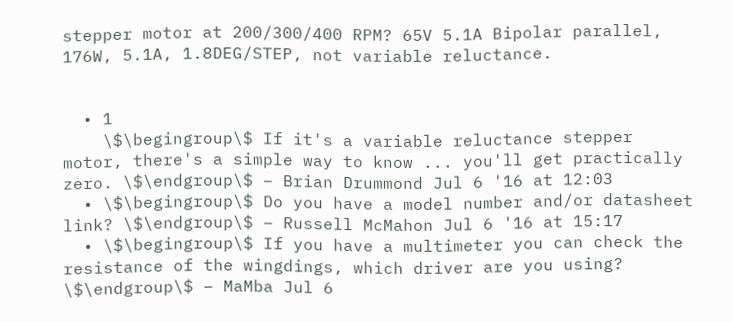stepper motor at 200/300/400 RPM? 65V 5.1A Bipolar parallel, 176W, 5.1A, 1.8DEG/STEP, not variable reluctance.


  • 1
    \$\begingroup\$ If it's a variable reluctance stepper motor, there's a simple way to know ... you'll get practically zero. \$\endgroup\$ – Brian Drummond Jul 6 '16 at 12:03
  • \$\begingroup\$ Do you have a model number and/or datasheet link? \$\endgroup\$ – Russell McMahon Jul 6 '16 at 15:17
  • \$\begingroup\$ If you have a multimeter you can check the resistance of the wingdings, which driver are you using? \$\endgroup\$ – MaMba Jul 6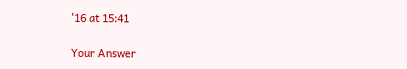'16 at 15:41

Your Answer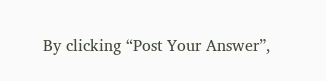By clicking “Post Your Answer”,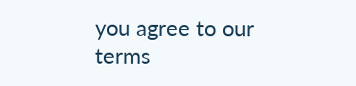you agree to our terms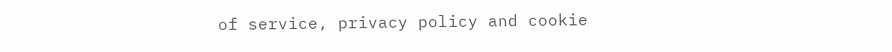of service, privacy policy and cookie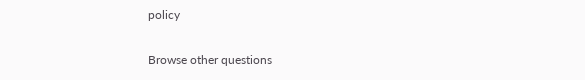policy

Browse other questions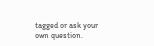tagged or ask your own question.